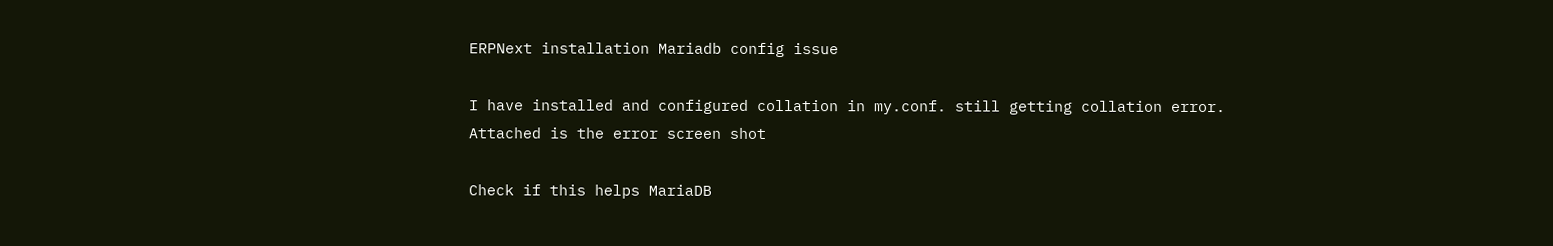ERPNext installation Mariadb config issue

I have installed and configured collation in my.conf. still getting collation error.
Attached is the error screen shot

Check if this helps MariaDB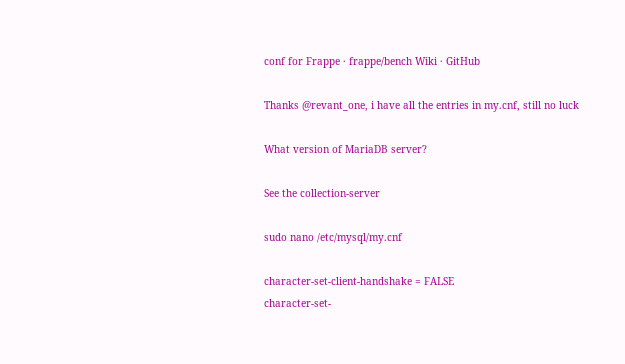conf for Frappe · frappe/bench Wiki · GitHub

Thanks @revant_one, i have all the entries in my.cnf, still no luck

What version of MariaDB server?

See the collection-server

sudo nano /etc/mysql/my.cnf

character-set-client-handshake = FALSE
character-set-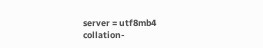server = utf8mb4
collation-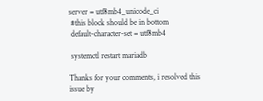server = utf8mb4_unicode_ci
 #this block should be in bottom
 default-character-set = utf8mb4

 systemctl restart mariadb

Thanks for your comments, i resolved this issue by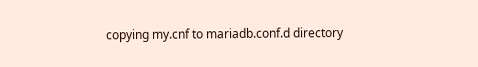copying my.cnf to mariadb.conf.d directory